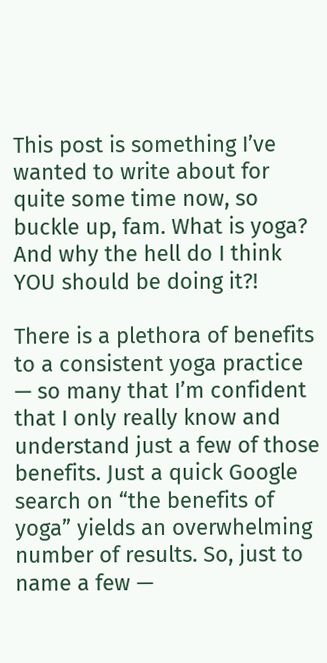This post is something I’ve wanted to write about for quite some time now, so buckle up, fam. What is yoga? And why the hell do I think YOU should be doing it?!

There is a plethora of benefits to a consistent yoga practice — so many that I’m confident that I only really know and understand just a few of those benefits. Just a quick Google search on “the benefits of yoga” yields an overwhelming number of results. So, just to name a few —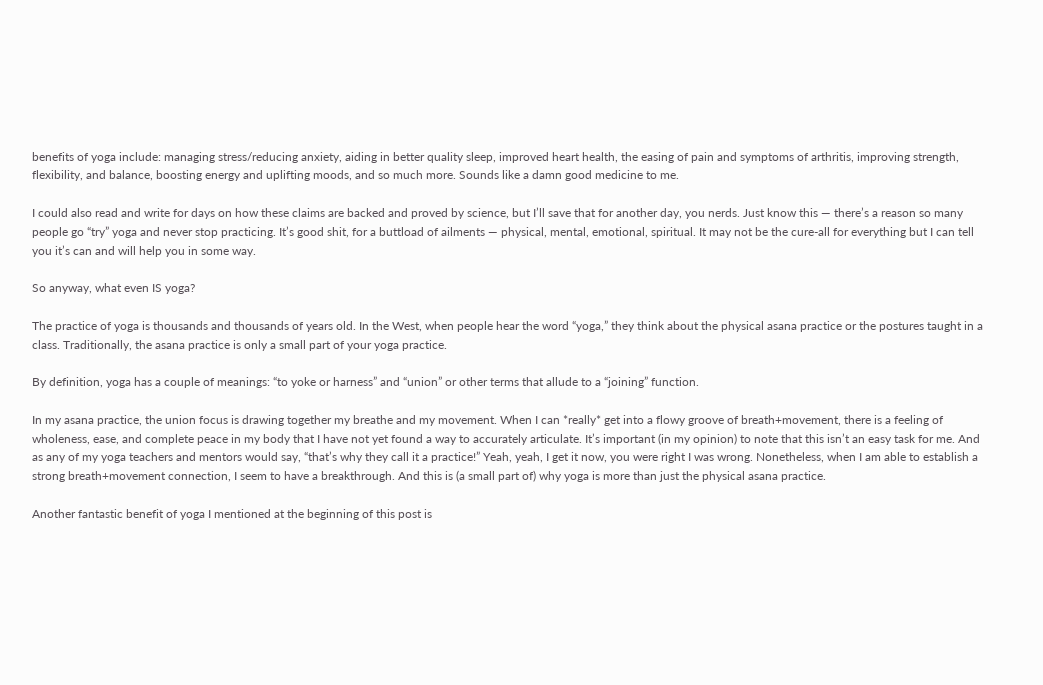benefits of yoga include: managing stress/reducing anxiety, aiding in better quality sleep, improved heart health, the easing of pain and symptoms of arthritis, improving strength, flexibility, and balance, boosting energy and uplifting moods, and so much more. Sounds like a damn good medicine to me.

I could also read and write for days on how these claims are backed and proved by science, but I’ll save that for another day, you nerds. Just know this — there’s a reason so many people go “try” yoga and never stop practicing. It’s good shit, for a buttload of ailments — physical, mental, emotional, spiritual. It may not be the cure-all for everything but I can tell you it’s can and will help you in some way.

So anyway, what even IS yoga?

The practice of yoga is thousands and thousands of years old. In the West, when people hear the word “yoga,” they think about the physical asana practice or the postures taught in a class. Traditionally, the asana practice is only a small part of your yoga practice.

By definition, yoga has a couple of meanings: “to yoke or harness” and “union” or other terms that allude to a “joining” function.

In my asana practice, the union focus is drawing together my breathe and my movement. When I can *really* get into a flowy groove of breath+movement, there is a feeling of wholeness, ease, and complete peace in my body that I have not yet found a way to accurately articulate. It’s important (in my opinion) to note that this isn’t an easy task for me. And as any of my yoga teachers and mentors would say, “that’s why they call it a practice!” Yeah, yeah, I get it now, you were right I was wrong. Nonetheless, when I am able to establish a strong breath+movement connection, I seem to have a breakthrough. And this is (a small part of) why yoga is more than just the physical asana practice.

Another fantastic benefit of yoga I mentioned at the beginning of this post is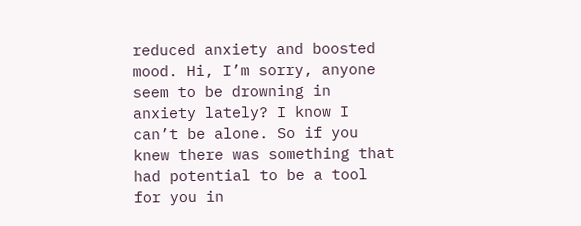reduced anxiety and boosted mood. Hi, I’m sorry, anyone seem to be drowning in anxiety lately? I know I can’t be alone. So if you knew there was something that had potential to be a tool for you in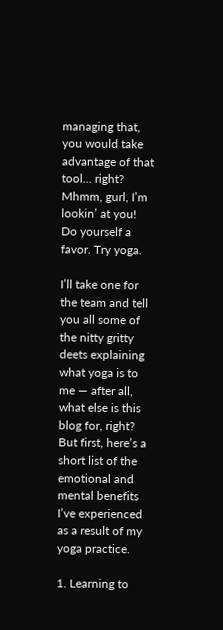managing that, you would take advantage of that tool… right? Mhmm, gurl, I’m lookin’ at you! Do yourself a favor. Try yoga.

I’ll take one for the team and tell you all some of the nitty gritty deets explaining what yoga is to me — after all, what else is this blog for, right? But first, here’s a short list of the emotional and mental benefits I’ve experienced as a result of my yoga practice.

1. Learning to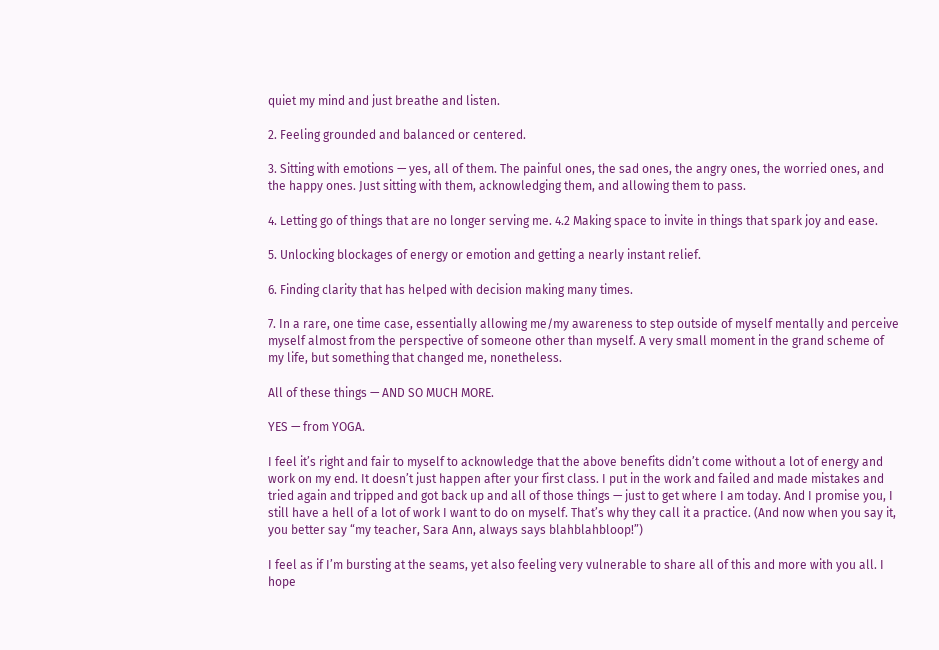quiet my mind and just breathe and listen.

2. Feeling grounded and balanced or centered.

3. Sitting with emotions — yes, all of them. The painful ones, the sad ones, the angry ones, the worried ones, and the happy ones. Just sitting with them, acknowledging them, and allowing them to pass.

4. Letting go of things that are no longer serving me. 4.2 Making space to invite in things that spark joy and ease.

5. Unlocking blockages of energy or emotion and getting a nearly instant relief.

6. Finding clarity that has helped with decision making many times.

7. In a rare, one time case, essentially allowing me/my awareness to step outside of myself mentally and perceive myself almost from the perspective of someone other than myself. A very small moment in the grand scheme of my life, but something that changed me, nonetheless.

All of these things — AND SO MUCH MORE.

YES — from YOGA.

I feel it’s right and fair to myself to acknowledge that the above benefits didn’t come without a lot of energy and work on my end. It doesn’t just happen after your first class. I put in the work and failed and made mistakes and tried again and tripped and got back up and all of those things — just to get where I am today. And I promise you, I still have a hell of a lot of work I want to do on myself. That’s why they call it a practice. (And now when you say it, you better say “my teacher, Sara Ann, always says blahblahbloop!”)

I feel as if I’m bursting at the seams, yet also feeling very vulnerable to share all of this and more with you all. I hope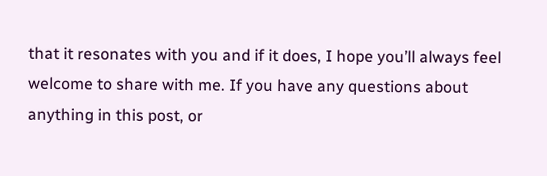that it resonates with you and if it does, I hope you’ll always feel welcome to share with me. If you have any questions about anything in this post, or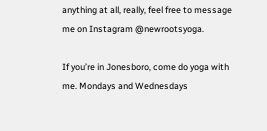anything at all, really, feel free to message me on Instagram @newrootsyoga.

If you’re in Jonesboro, come do yoga with me. Mondays and Wednesdays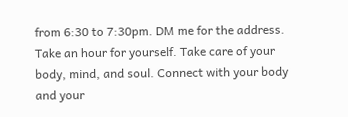from 6:30 to 7:30pm. DM me for the address. Take an hour for yourself. Take care of your body, mind, and soul. Connect with your body and your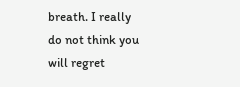breath. I really do not think you will regret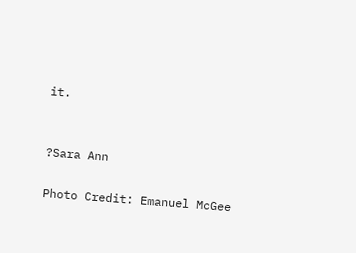it.


?Sara Ann

Photo Credit: Emanuel McGee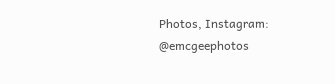Photos, Instagram: @emcgeephotos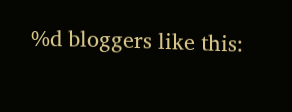%d bloggers like this: